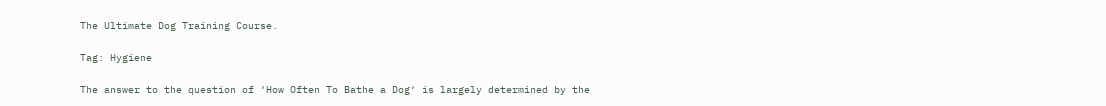The Ultimate Dog Training Course.

Tag: Hygiene

The answer to the question of ‘How Often To Bathe a Dog‘ is largely determined by the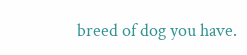breed of dog you have.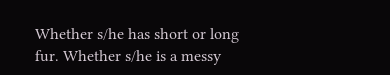Whether s/he has short or long fur. Whether s/he is a messy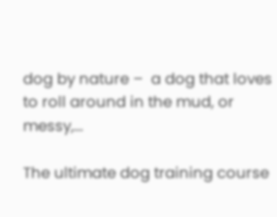dog by nature –  a dog that loves to roll around in the mud, or messy,...

The ultimate dog training course